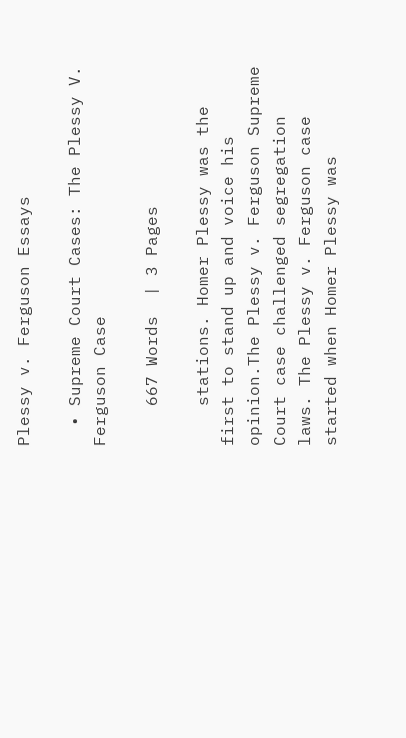Plessy v. Ferguson Essays

  • Supreme Court Cases: The Plessy V. Ferguson Case

    667 Words  | 3 Pages

    stations. Homer Plessy was the first to stand up and voice his opinion.The Plessy v. Ferguson Supreme Court case challenged segregation laws. The Plessy v. Ferguson case started when Homer Plessy was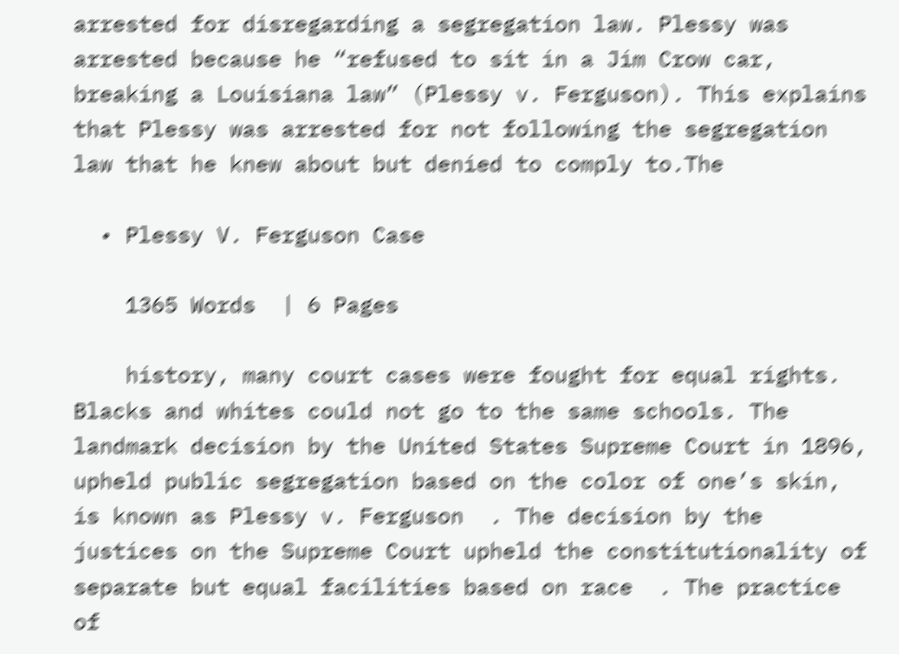arrested for disregarding a segregation law. Plessy was arrested because he “refused to sit in a Jim Crow car, breaking a Louisiana law” (Plessy v. Ferguson). This explains that Plessy was arrested for not following the segregation law that he knew about but denied to comply to.The

  • Plessy V. Ferguson Case

    1365 Words  | 6 Pages

    history, many court cases were fought for equal rights. Blacks and whites could not go to the same schools. The landmark decision by the United States Supreme Court in 1896, upheld public segregation based on the color of one’s skin, is known as Plessy v. Ferguson  . The decision by the justices on the Supreme Court upheld the constitutionality of separate but equal facilities based on race  . The practice of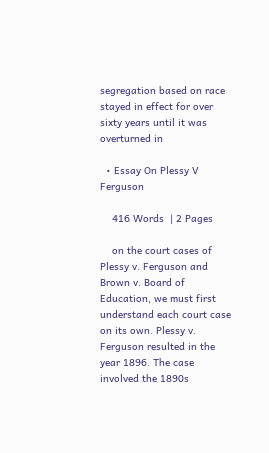segregation based on race stayed in effect for over sixty years until it was overturned in

  • Essay On Plessy V Ferguson

    416 Words  | 2 Pages

    on the court cases of Plessy v. Ferguson and Brown v. Board of Education, we must first understand each court case on its own. Plessy v. Ferguson resulted in the year 1896. The case involved the 1890s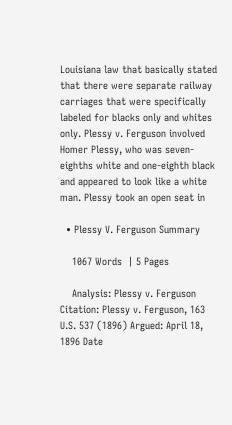Louisiana law that basically stated that there were separate railway carriages that were specifically labeled for blacks only and whites only. Plessy v. Ferguson involved Homer Plessy, who was seven-eighths white and one-eighth black and appeared to look like a white man. Plessy took an open seat in

  • Plessy V. Ferguson Summary

    1067 Words  | 5 Pages

    Analysis: Plessy v. Ferguson Citation: Plessy v. Ferguson, 163 U.S. 537 (1896) Argued: April 18, 1896 Date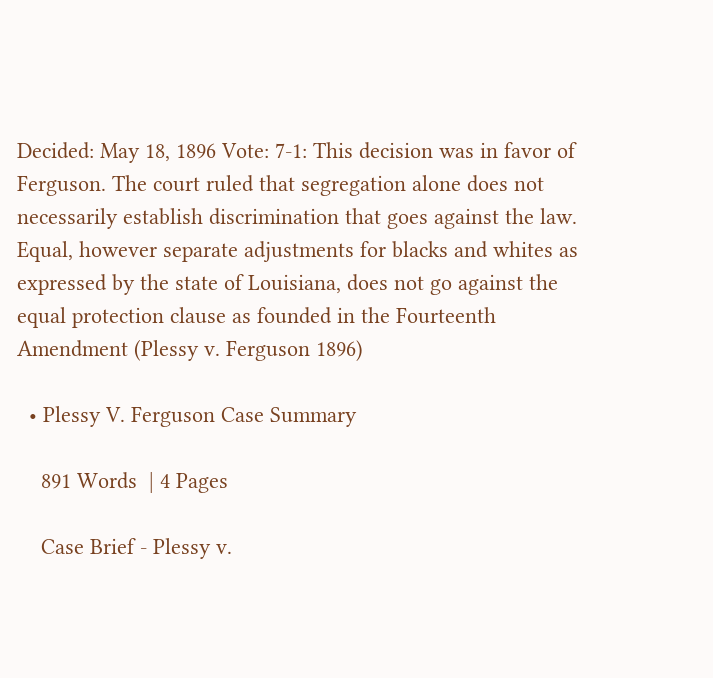Decided: May 18, 1896 Vote: 7-1: This decision was in favor of Ferguson. The court ruled that segregation alone does not necessarily establish discrimination that goes against the law. Equal, however separate adjustments for blacks and whites as expressed by the state of Louisiana, does not go against the equal protection clause as founded in the Fourteenth Amendment (Plessy v. Ferguson 1896)

  • Plessy V. Ferguson Case Summary

    891 Words  | 4 Pages

    Case Brief - Plessy v.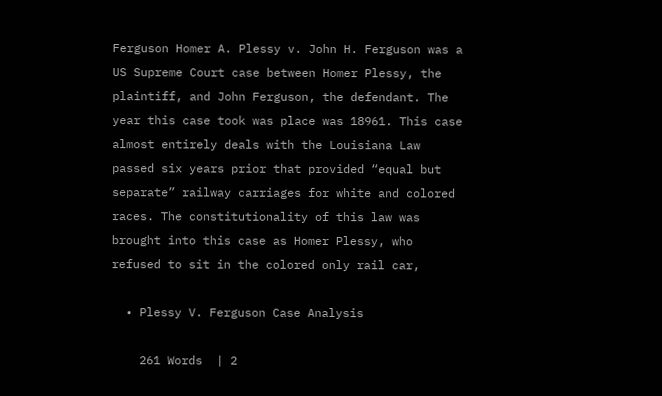Ferguson Homer A. Plessy v. John H. Ferguson was a US Supreme Court case between Homer Plessy, the plaintiff, and John Ferguson, the defendant. The year this case took was place was 18961. This case almost entirely deals with the Louisiana Law passed six years prior that provided “equal but separate” railway carriages for white and colored races. The constitutionality of this law was brought into this case as Homer Plessy, who refused to sit in the colored only rail car,

  • Plessy V. Ferguson Case Analysis

    261 Words  | 2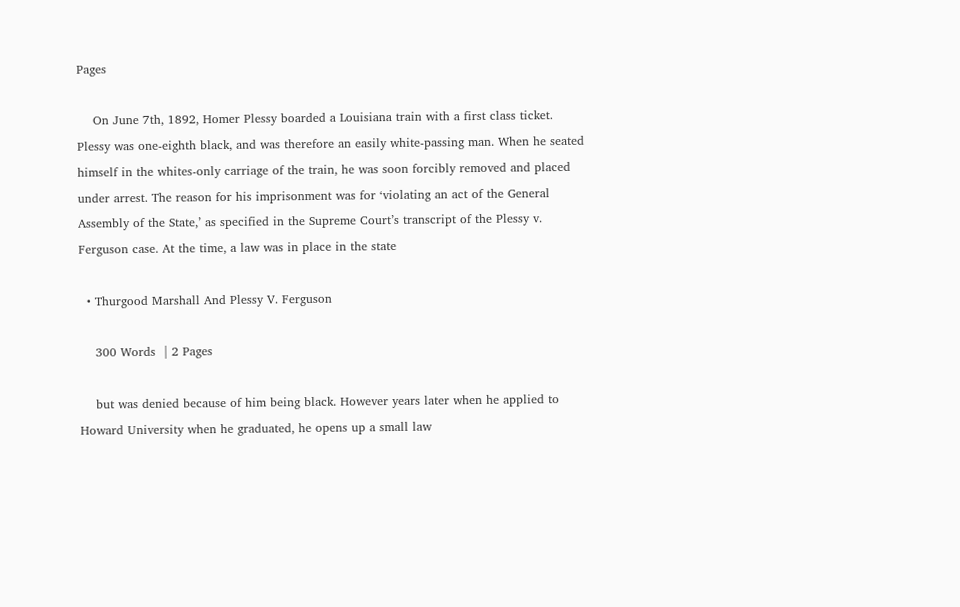Pages

    On June 7th, 1892, Homer Plessy boarded a Louisiana train with a first class ticket. Plessy was one-eighth black, and was therefore an easily white-passing man. When he seated himself in the whites-only carriage of the train, he was soon forcibly removed and placed under arrest. The reason for his imprisonment was for ‘violating an act of the General Assembly of the State,’ as specified in the Supreme Court’s transcript of the Plessy v. Ferguson case. At the time, a law was in place in the state

  • Thurgood Marshall And Plessy V. Ferguson

    300 Words  | 2 Pages

    but was denied because of him being black. However years later when he applied to Howard University when he graduated, he opens up a small law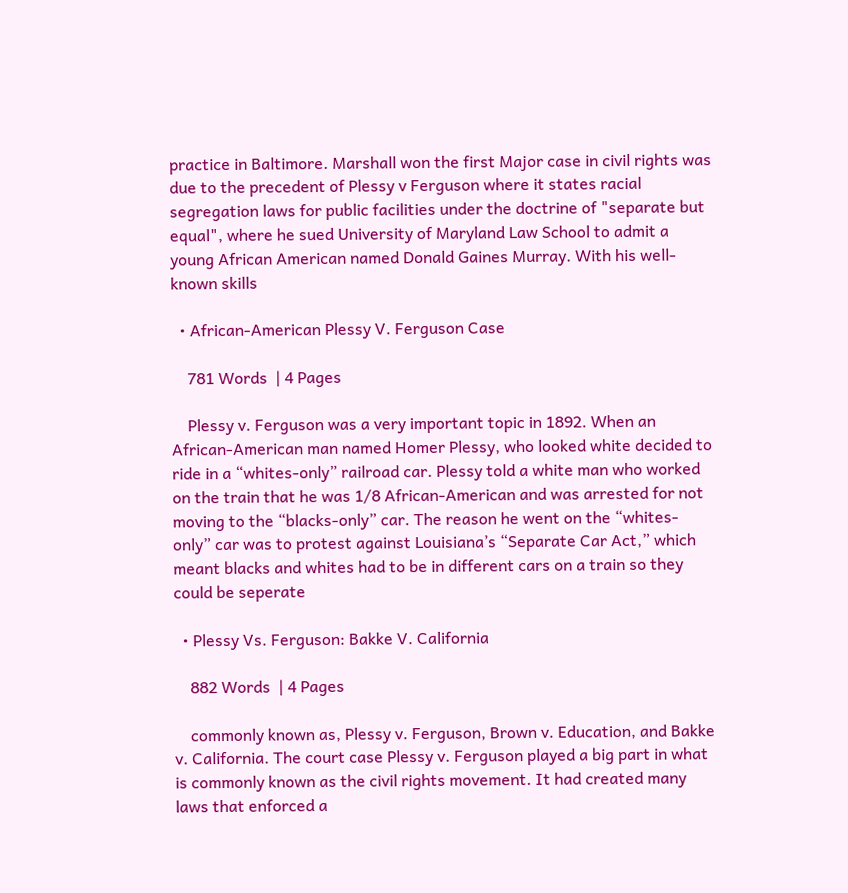practice in Baltimore. Marshall won the first Major case in civil rights was due to the precedent of Plessy v Ferguson where it states racial segregation laws for public facilities under the doctrine of "separate but equal", where he sued University of Maryland Law School to admit a young African American named Donald Gaines Murray. With his well-known skills

  • African-American Plessy V. Ferguson Case

    781 Words  | 4 Pages

    Plessy v. Ferguson was a very important topic in 1892. When an African-American man named Homer Plessy, who looked white decided to ride in a “whites-only” railroad car. Plessy told a white man who worked on the train that he was 1/8 African-American and was arrested for not moving to the “blacks-only” car. The reason he went on the “whites-only” car was to protest against Louisiana’s “Separate Car Act,” which meant blacks and whites had to be in different cars on a train so they could be seperate

  • Plessy Vs. Ferguson: Bakke V. California

    882 Words  | 4 Pages

    commonly known as, Plessy v. Ferguson, Brown v. Education, and Bakke v. California. The court case Plessy v. Ferguson played a big part in what is commonly known as the civil rights movement. It had created many laws that enforced a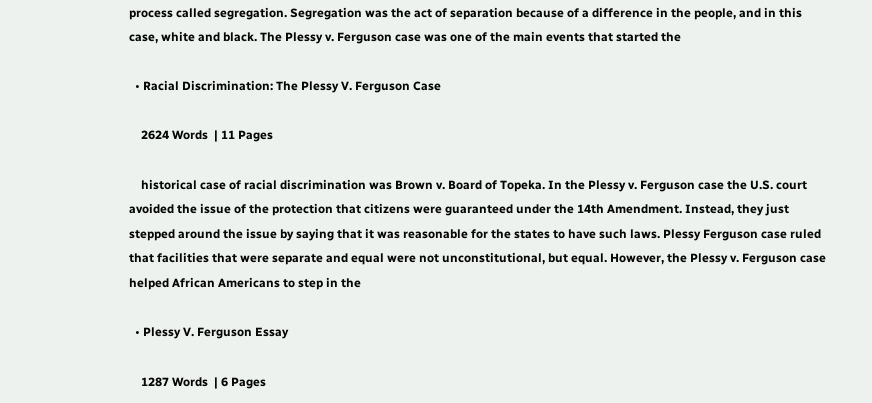process called segregation. Segregation was the act of separation because of a difference in the people, and in this case, white and black. The Plessy v. Ferguson case was one of the main events that started the

  • Racial Discrimination: The Plessy V. Ferguson Case

    2624 Words  | 11 Pages

    historical case of racial discrimination was Brown v. Board of Topeka. In the Plessy v. Ferguson case the U.S. court avoided the issue of the protection that citizens were guaranteed under the 14th Amendment. Instead, they just stepped around the issue by saying that it was reasonable for the states to have such laws. Plessy Ferguson case ruled that facilities that were separate and equal were not unconstitutional, but equal. However, the Plessy v. Ferguson case helped African Americans to step in the

  • Plessy V. Ferguson Essay

    1287 Words  | 6 Pages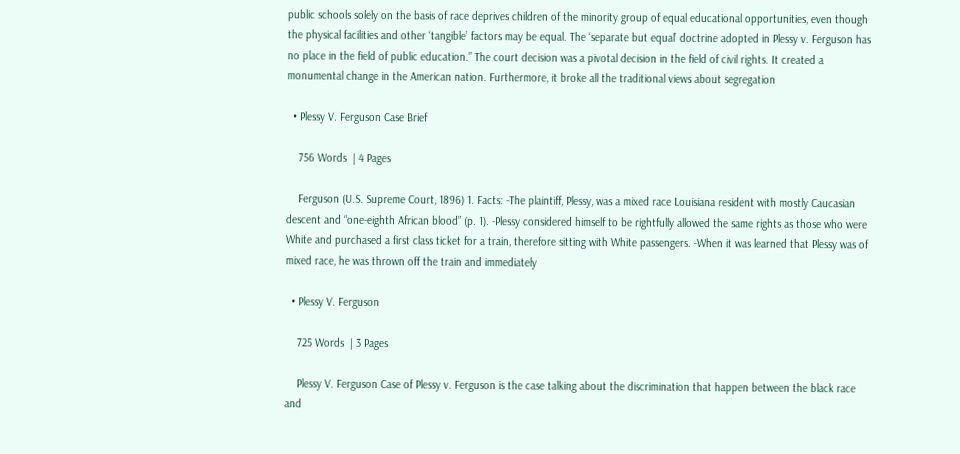public schools solely on the basis of race deprives children of the minority group of equal educational opportunities, even though the physical facilities and other ‘tangible’ factors may be equal. The ‘separate but equal’ doctrine adopted in Plessy v. Ferguson has no place in the field of public education.” The court decision was a pivotal decision in the field of civil rights. It created a monumental change in the American nation. Furthermore, it broke all the traditional views about segregation

  • Plessy V. Ferguson Case Brief

    756 Words  | 4 Pages

    Ferguson (U.S. Supreme Court, 1896) 1. Facts: -The plaintiff, Plessy, was a mixed race Louisiana resident with mostly Caucasian descent and “one-eighth African blood” (p. 1). -Plessy considered himself to be rightfully allowed the same rights as those who were White and purchased a first class ticket for a train, therefore sitting with White passengers. -When it was learned that Plessy was of mixed race, he was thrown off the train and immediately

  • Plessy V. Ferguson

    725 Words  | 3 Pages

    Plessy V. Ferguson Case of Plessy v. Ferguson is the case talking about the discrimination that happen between the black race and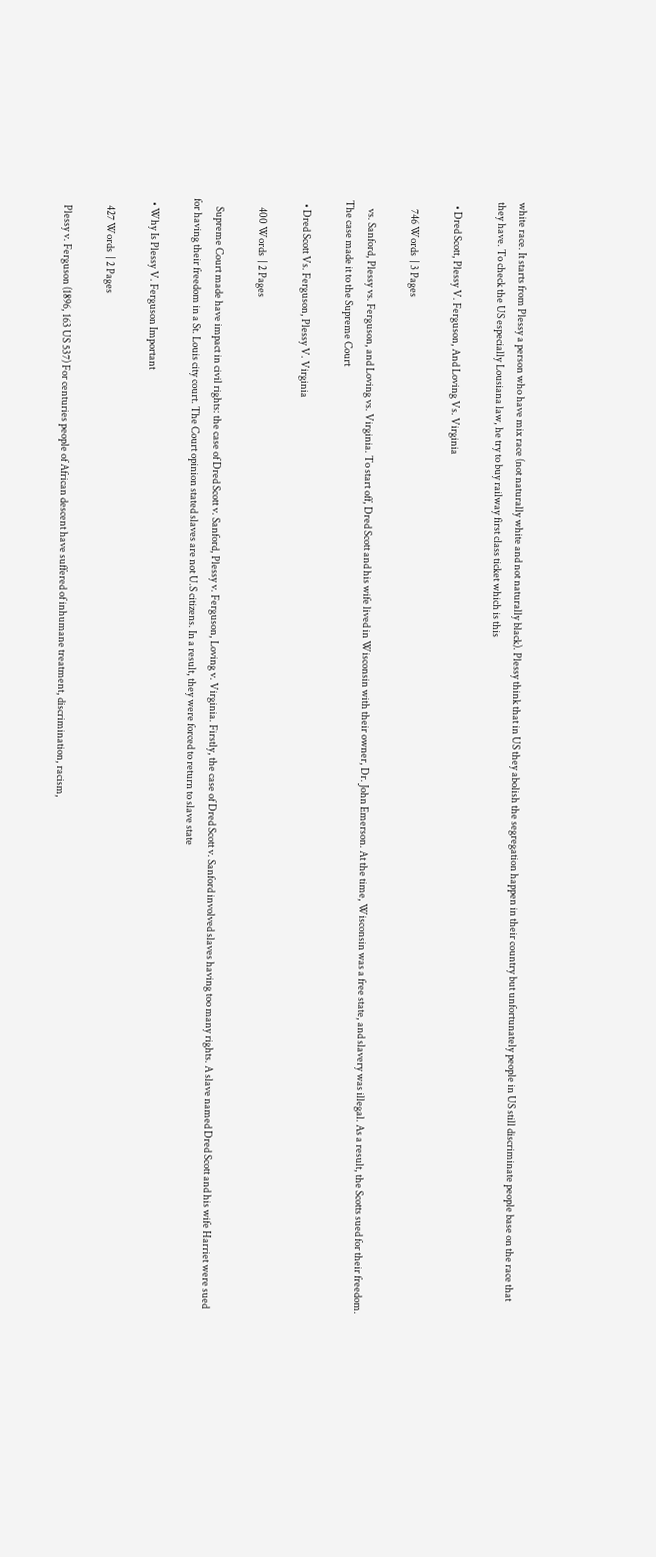white race. It starts from Plessy a person who have mix race (not naturally white and not naturally black). Plessy think that in US they abolish the segregation happen in their country but unfortunately people in US still discriminate people base on the race that they have. To check the US especially Lousiana law, he try to buy railway first class ticket which is this

  • Dred Scott, Plessy V. Ferguson, And Loving Vs. Virginia

    746 Words  | 3 Pages

    vs. Sanford, Plessy vs. Ferguson, and Loving vs. Virginia. To start off, Dred Scott and his wife lived in Wisconsin with their owner, Dr. John Emerson. At the time, Wisconsin was a free state, and slavery was illegal. As a result, the Scotts sued for their freedom. The case made it to the Supreme Court

  • Dred Scott Vs. Ferguson, Plessy V. Virginia

    400 Words  | 2 Pages

    Supreme Court made have impact in civil rights: the case of Dred Scott v. Sanford, Plessy v. Ferguson, Loving v. Virginia. Firstly, the case of Dred Scott v. Sanford involved slaves having too many rights. A slave named Dred Scott and his wife Harriet were sued for having their freedom in a St. Louis city court. The Court opinion stated slaves are not U.S citizens. In a result, they were forced to return to slave state

  • Why Is Plessy V. Ferguson Important

    427 Words  | 2 Pages

    Plessy v. Ferguson (1896, 163 US 537) For centuries people of African descent have suffered of inhumane treatment, discrimination, racism,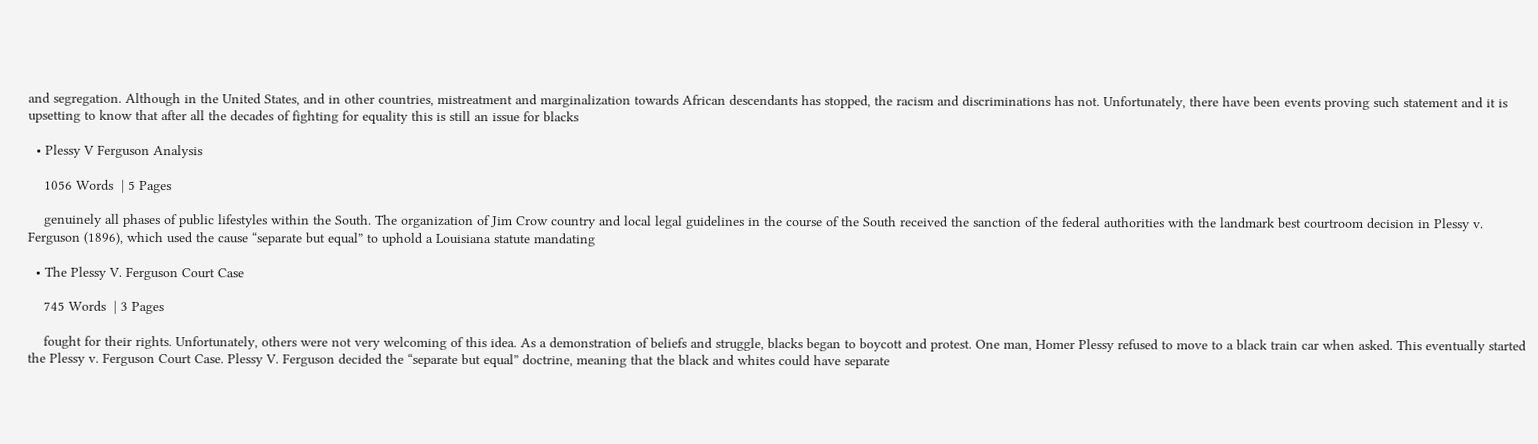and segregation. Although in the United States, and in other countries, mistreatment and marginalization towards African descendants has stopped, the racism and discriminations has not. Unfortunately, there have been events proving such statement and it is upsetting to know that after all the decades of fighting for equality this is still an issue for blacks

  • Plessy V Ferguson Analysis

    1056 Words  | 5 Pages

    genuinely all phases of public lifestyles within the South. The organization of Jim Crow country and local legal guidelines in the course of the South received the sanction of the federal authorities with the landmark best courtroom decision in Plessy v. Ferguson (1896), which used the cause “separate but equal” to uphold a Louisiana statute mandating

  • The Plessy V. Ferguson Court Case

    745 Words  | 3 Pages

    fought for their rights. Unfortunately, others were not very welcoming of this idea. As a demonstration of beliefs and struggle, blacks began to boycott and protest. One man, Homer Plessy refused to move to a black train car when asked. This eventually started the Plessy v. Ferguson Court Case. Plessy V. Ferguson decided the “separate but equal” doctrine, meaning that the black and whites could have separate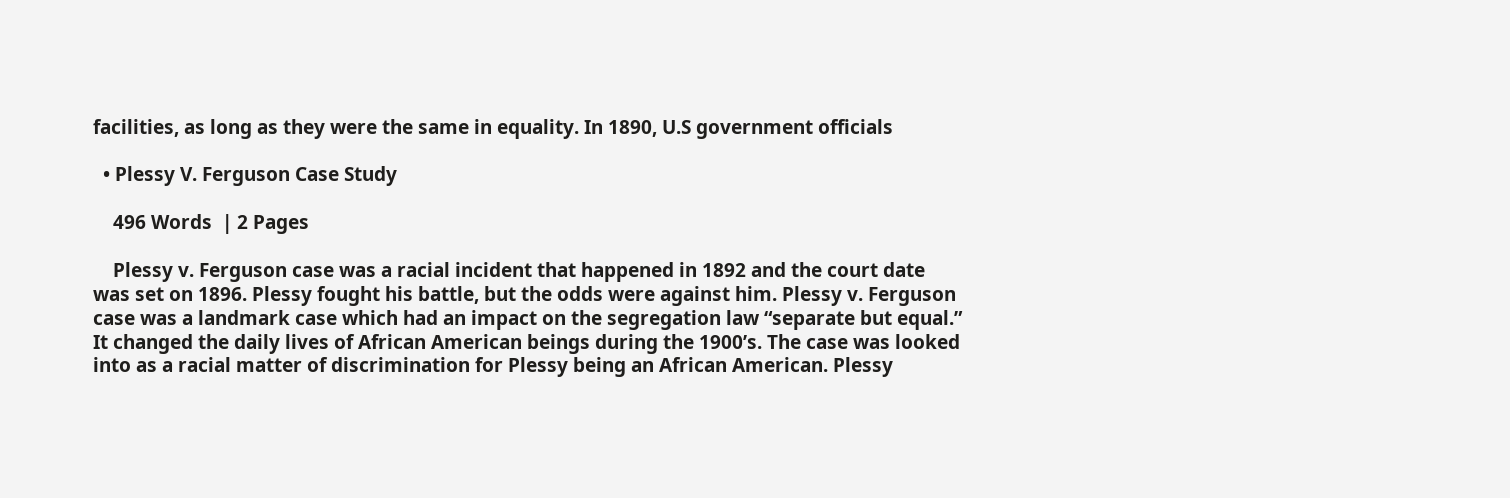facilities, as long as they were the same in equality. In 1890, U.S government officials

  • Plessy V. Ferguson Case Study

    496 Words  | 2 Pages

    Plessy v. Ferguson case was a racial incident that happened in 1892 and the court date was set on 1896. Plessy fought his battle, but the odds were against him. Plessy v. Ferguson case was a landmark case which had an impact on the segregation law “separate but equal.” It changed the daily lives of African American beings during the 1900’s. The case was looked into as a racial matter of discrimination for Plessy being an African American. Plessy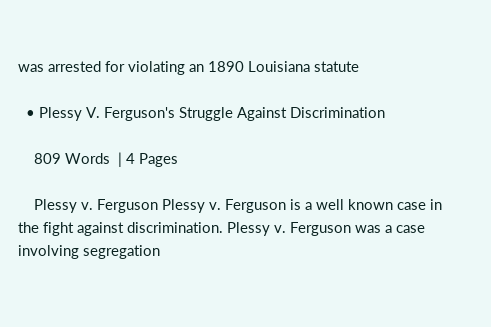was arrested for violating an 1890 Louisiana statute

  • Plessy V. Ferguson's Struggle Against Discrimination

    809 Words  | 4 Pages

    Plessy v. Ferguson Plessy v. Ferguson is a well known case in the fight against discrimination. Plessy v. Ferguson was a case involving segregation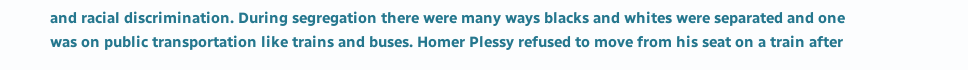and racial discrimination. During segregation there were many ways blacks and whites were separated and one was on public transportation like trains and buses. Homer Plessy refused to move from his seat on a train after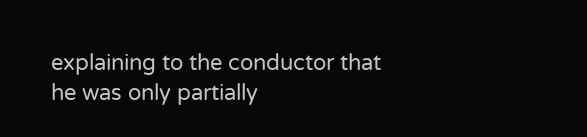explaining to the conductor that he was only partially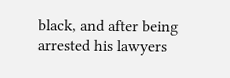black, and after being arrested his lawyers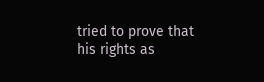tried to prove that his rights as